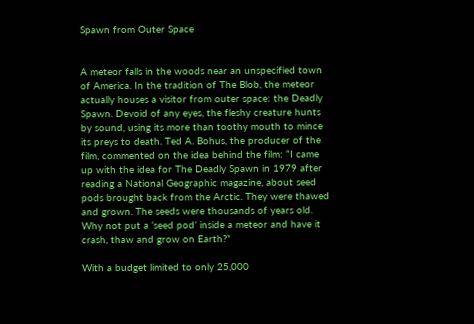Spawn from Outer Space


A meteor falls in the woods near an unspecified town of America. In the tradition of The Blob, the meteor actually houses a visitor from outer space: the Deadly Spawn. Devoid of any eyes, the fleshy creature hunts by sound, using its more than toothy mouth to mince its preys to death. Ted A. Bohus, the producer of the film, commented on the idea behind the film: “I came up with the idea for The Deadly Spawn in 1979 after reading a National Geographic magazine, about seed pods brought back from the Arctic. They were thawed and grown. The seeds were thousands of years old. Why not put a ‘seed pod’ inside a meteor and have it crash, thaw and grow on Earth?”

With a budget limited to only 25,000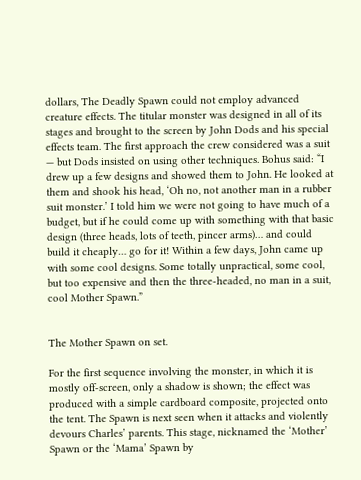dollars, The Deadly Spawn could not employ advanced creature effects. The titular monster was designed in all of its stages and brought to the screen by John Dods and his special effects team. The first approach the crew considered was a suit — but Dods insisted on using other techniques. Bohus said: “I drew up a few designs and showed them to John. He looked at them and shook his head, ‘Oh no, not another man in a rubber suit monster.’ I told him we were not going to have much of a budget, but if he could come up with something with that basic design (three heads, lots of teeth, pincer arms)… and could build it cheaply… go for it! Within a few days, John came up with some cool designs. Some totally unpractical, some cool, but too expensive and then the three-headed, no man in a suit, cool Mother Spawn.”


The Mother Spawn on set.

For the first sequence involving the monster, in which it is mostly off-screen, only a shadow is shown; the effect was produced with a simple cardboard composite, projected onto the tent. The Spawn is next seen when it attacks and violently devours Charles’ parents. This stage, nicknamed the ‘Mother’ Spawn or the ‘Mama’ Spawn by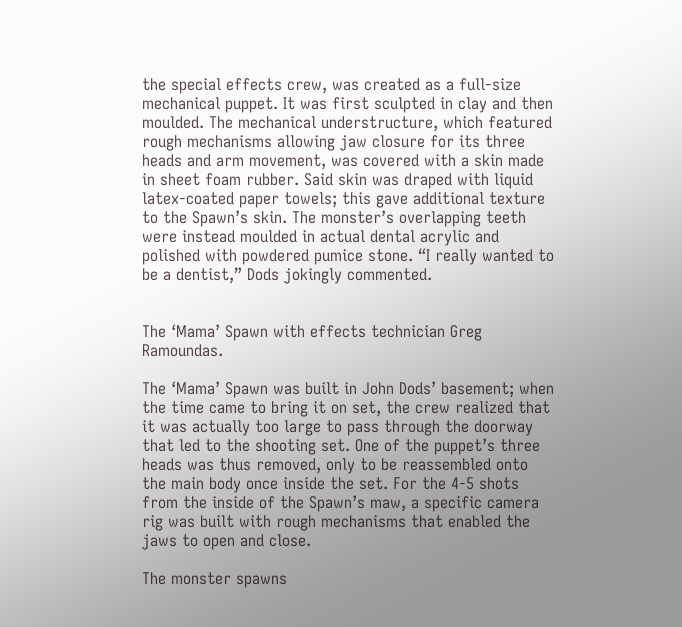the special effects crew, was created as a full-size mechanical puppet. It was first sculpted in clay and then moulded. The mechanical understructure, which featured rough mechanisms allowing jaw closure for its three heads and arm movement, was covered with a skin made in sheet foam rubber. Said skin was draped with liquid latex-coated paper towels; this gave additional texture to the Spawn’s skin. The monster’s overlapping teeth were instead moulded in actual dental acrylic and polished with powdered pumice stone. “I really wanted to be a dentist,” Dods jokingly commented.


The ‘Mama’ Spawn with effects technician Greg Ramoundas.

The ‘Mama’ Spawn was built in John Dods’ basement; when the time came to bring it on set, the crew realized that it was actually too large to pass through the doorway that led to the shooting set. One of the puppet’s three heads was thus removed, only to be reassembled onto the main body once inside the set. For the 4-5 shots from the inside of the Spawn’s maw, a specific camera rig was built with rough mechanisms that enabled the jaws to open and close.

The monster spawns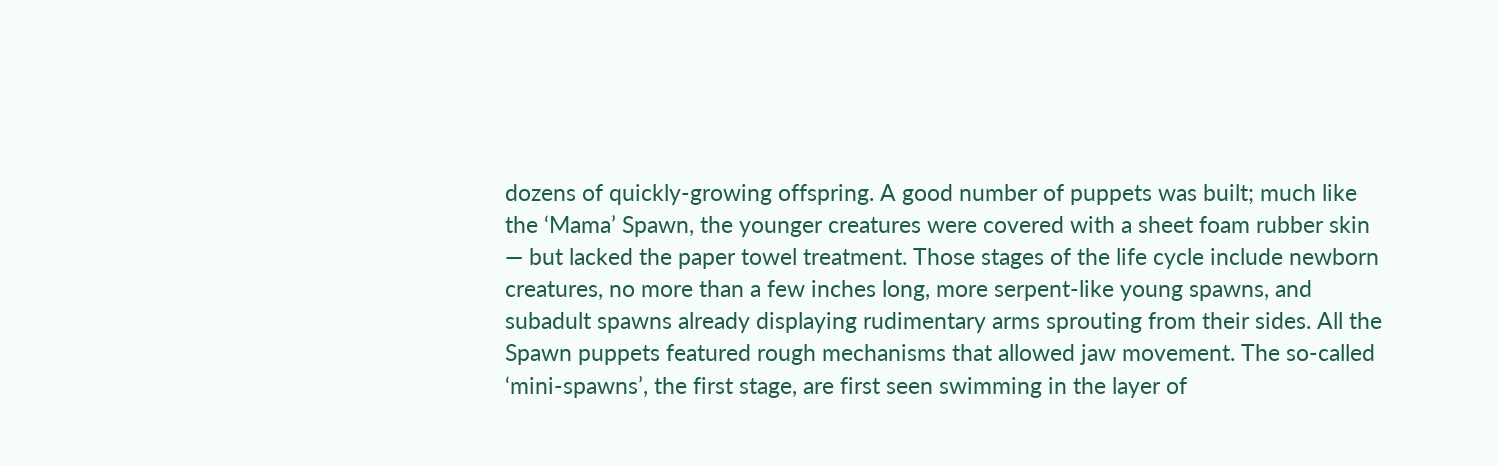dozens of quickly-growing offspring. A good number of puppets was built; much like the ‘Mama’ Spawn, the younger creatures were covered with a sheet foam rubber skin — but lacked the paper towel treatment. Those stages of the life cycle include newborn creatures, no more than a few inches long, more serpent-like young spawns, and subadult spawns already displaying rudimentary arms sprouting from their sides. All the Spawn puppets featured rough mechanisms that allowed jaw movement. The so-called ‘mini-spawns’, the first stage, are first seen swimming in the layer of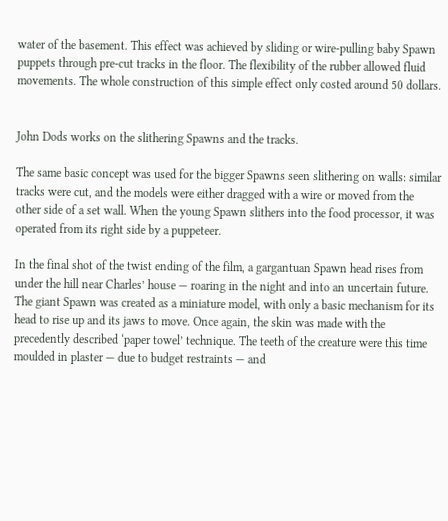water of the basement. This effect was achieved by sliding or wire-pulling baby Spawn puppets through pre-cut tracks in the floor. The flexibility of the rubber allowed fluid movements. The whole construction of this simple effect only costed around 50 dollars.


John Dods works on the slithering Spawns and the tracks.

The same basic concept was used for the bigger Spawns seen slithering on walls: similar tracks were cut, and the models were either dragged with a wire or moved from the other side of a set wall. When the young Spawn slithers into the food processor, it was operated from its right side by a puppeteer.

In the final shot of the twist ending of the film, a gargantuan Spawn head rises from under the hill near Charles’ house — roaring in the night and into an uncertain future. The giant Spawn was created as a miniature model, with only a basic mechanism for its head to rise up and its jaws to move. Once again, the skin was made with the precedently described ‘paper towel’ technique. The teeth of the creature were this time moulded in plaster — due to budget restraints — and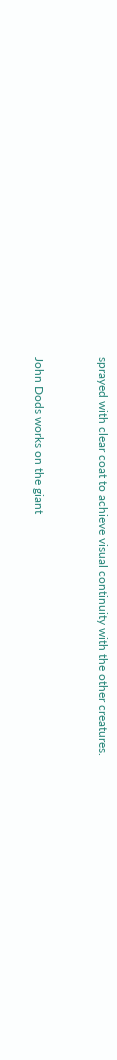sprayed with clear coat to achieve visual continuity with the other creatures.


John Dods works on the giant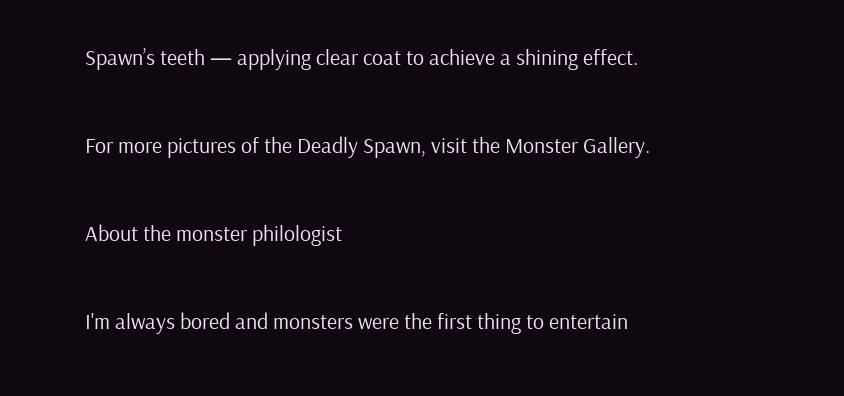Spawn’s teeth — applying clear coat to achieve a shining effect.

For more pictures of the Deadly Spawn, visit the Monster Gallery.

About the monster philologist

I'm always bored and monsters were the first thing to entertain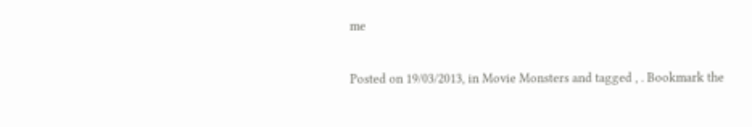me

Posted on 19/03/2013, in Movie Monsters and tagged , . Bookmark the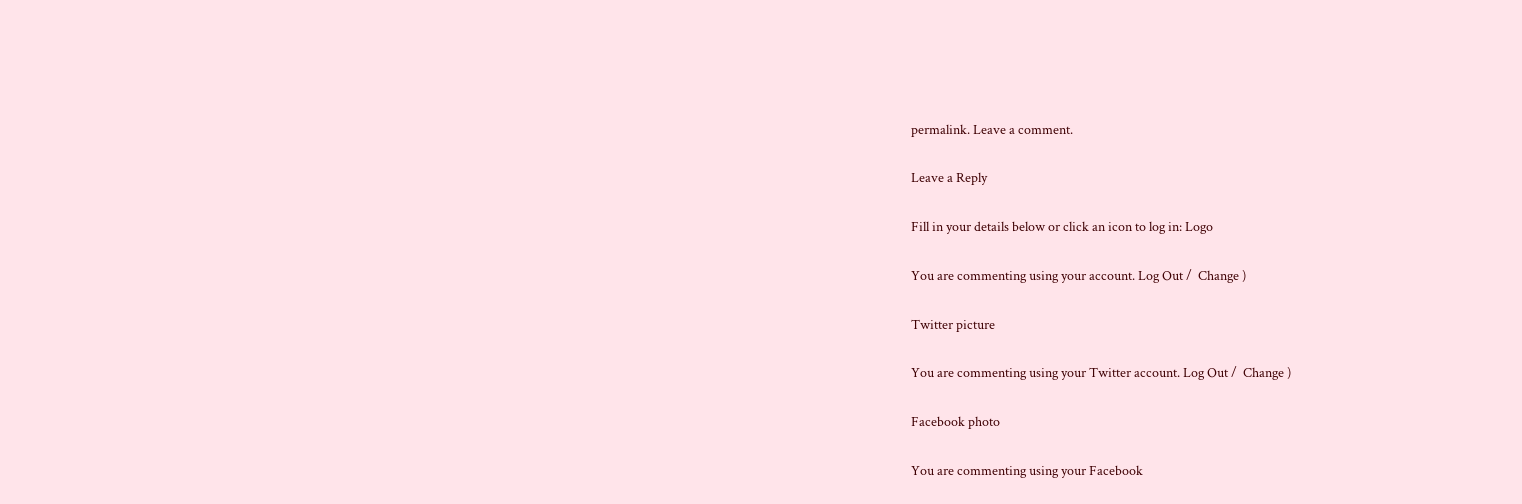permalink. Leave a comment.

Leave a Reply

Fill in your details below or click an icon to log in: Logo

You are commenting using your account. Log Out /  Change )

Twitter picture

You are commenting using your Twitter account. Log Out /  Change )

Facebook photo

You are commenting using your Facebook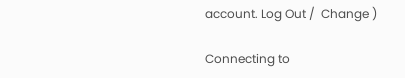account. Log Out /  Change )

Connecting to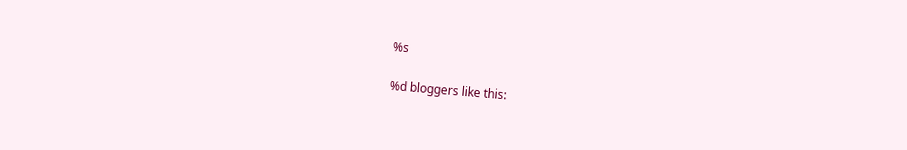%s

%d bloggers like this: